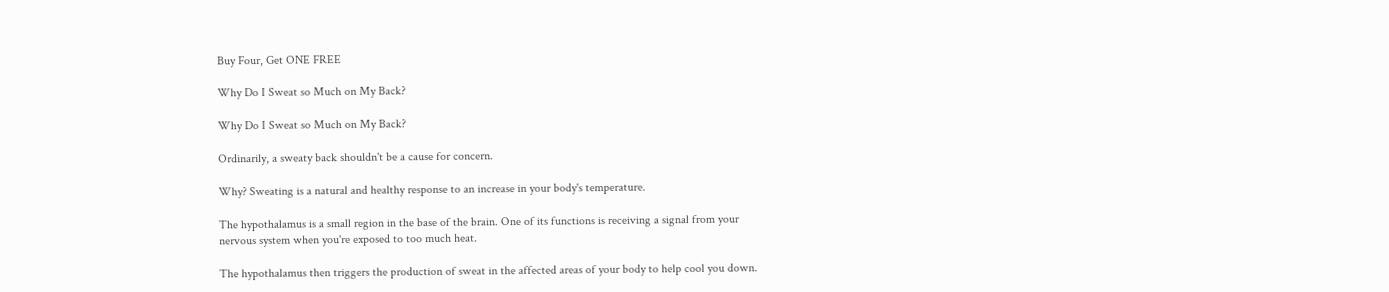Buy Four, Get ONE FREE

Why Do I Sweat so Much on My Back?

Why Do I Sweat so Much on My Back?

Ordinarily, a sweaty back shouldn't be a cause for concern.

Why? Sweating is a natural and healthy response to an increase in your body's temperature.

The hypothalamus is a small region in the base of the brain. One of its functions is receiving a signal from your nervous system when you're exposed to too much heat.

The hypothalamus then triggers the production of sweat in the affected areas of your body to help cool you down.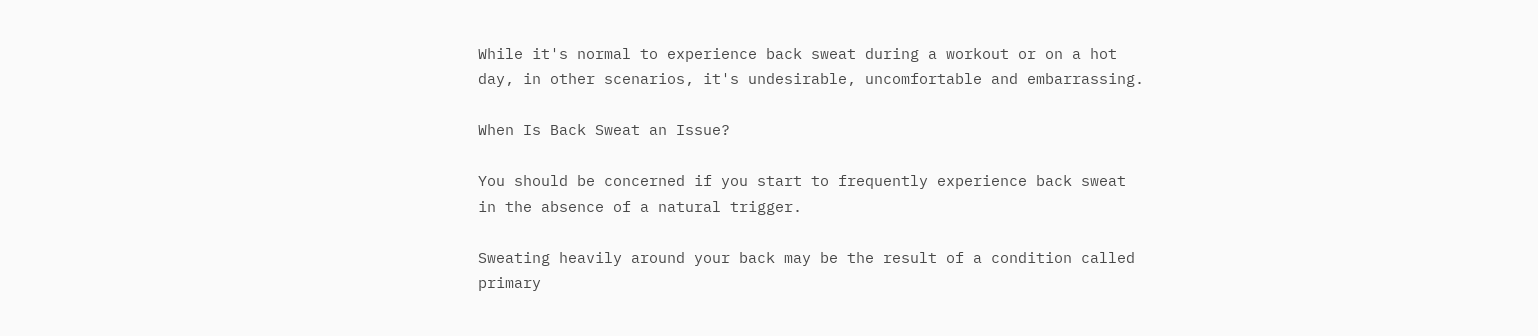While it's normal to experience back sweat during a workout or on a hot day, in other scenarios, it's undesirable, uncomfortable and embarrassing.

When Is Back Sweat an Issue?

You should be concerned if you start to frequently experience back sweat in the absence of a natural trigger.

Sweating heavily around your back may be the result of a condition called primary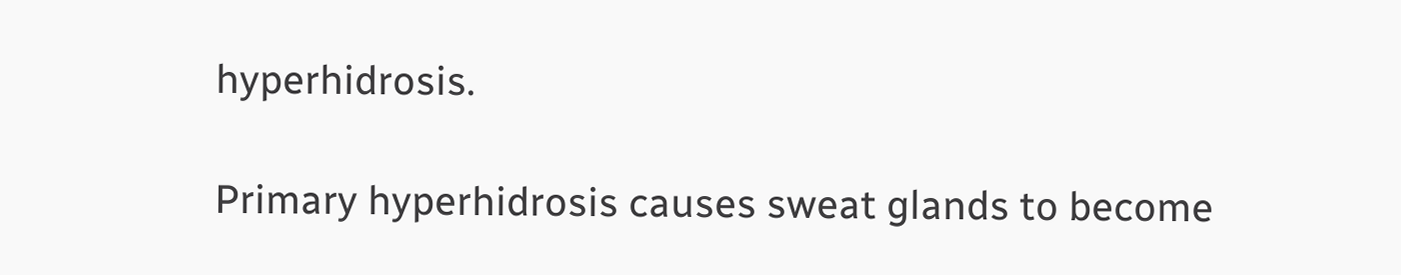hyperhidrosis.

Primary hyperhidrosis causes sweat glands to become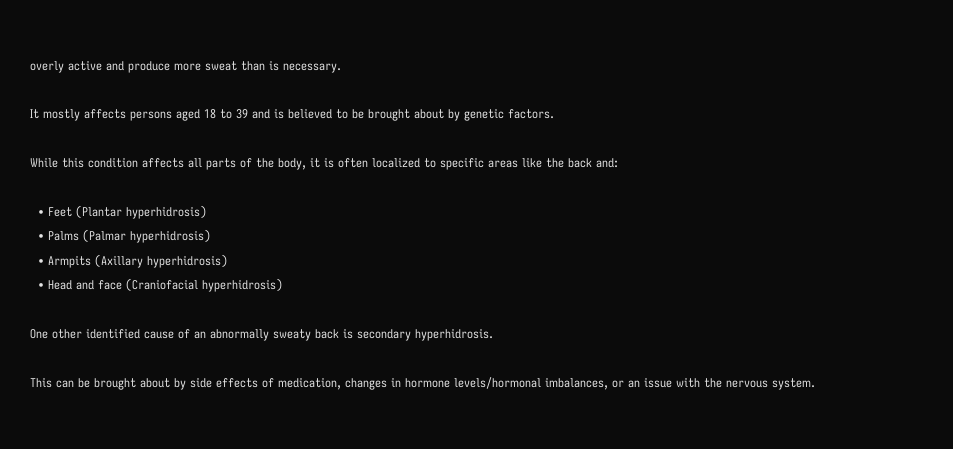overly active and produce more sweat than is necessary.

It mostly affects persons aged 18 to 39 and is believed to be brought about by genetic factors.

While this condition affects all parts of the body, it is often localized to specific areas like the back and:

  • Feet (Plantar hyperhidrosis)
  • Palms (Palmar hyperhidrosis)
  • Armpits (Axillary hyperhidrosis)
  • Head and face (Craniofacial hyperhidrosis)

One other identified cause of an abnormally sweaty back is secondary hyperhidrosis.

This can be brought about by side effects of medication, changes in hormone levels/hormonal imbalances, or an issue with the nervous system.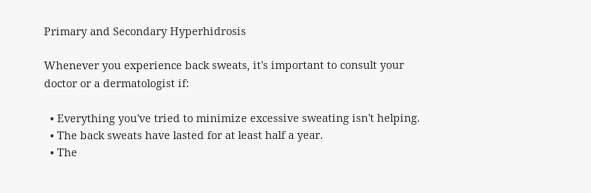Primary and Secondary Hyperhidrosis

Whenever you experience back sweats, it's important to consult your doctor or a dermatologist if:

  • Everything you've tried to minimize excessive sweating isn't helping.
  • The back sweats have lasted for at least half a year.
  • The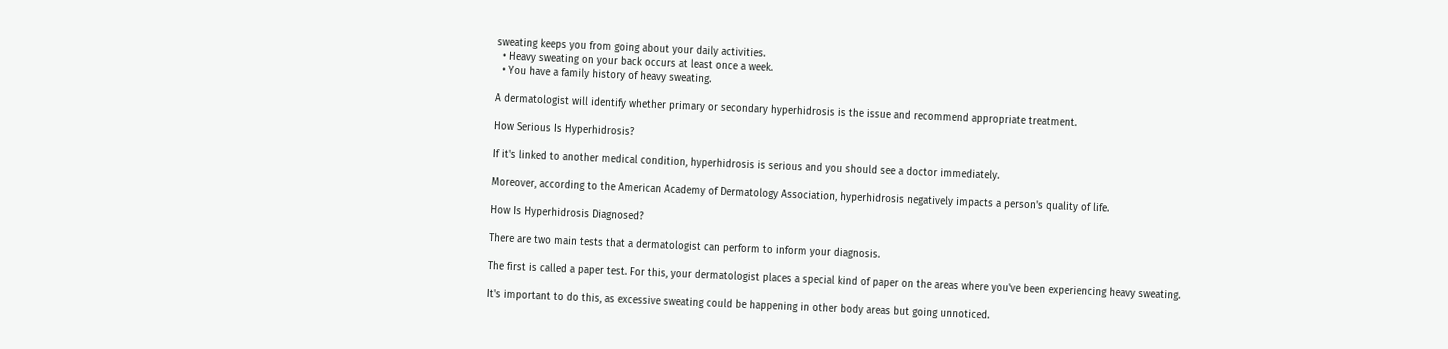sweating keeps you from going about your daily activities.
  • Heavy sweating on your back occurs at least once a week.
  • You have a family history of heavy sweating.

A dermatologist will identify whether primary or secondary hyperhidrosis is the issue and recommend appropriate treatment.

How Serious Is Hyperhidrosis?

If it's linked to another medical condition, hyperhidrosis is serious and you should see a doctor immediately.

Moreover, according to the American Academy of Dermatology Association, hyperhidrosis negatively impacts a person's quality of life.

How Is Hyperhidrosis Diagnosed?

There are two main tests that a dermatologist can perform to inform your diagnosis.

The first is called a paper test. For this, your dermatologist places a special kind of paper on the areas where you've been experiencing heavy sweating.

It's important to do this, as excessive sweating could be happening in other body areas but going unnoticed.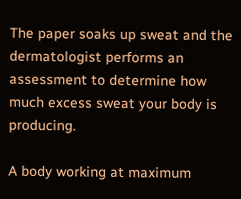The paper soaks up sweat and the dermatologist performs an assessment to determine how much excess sweat your body is producing.

A body working at maximum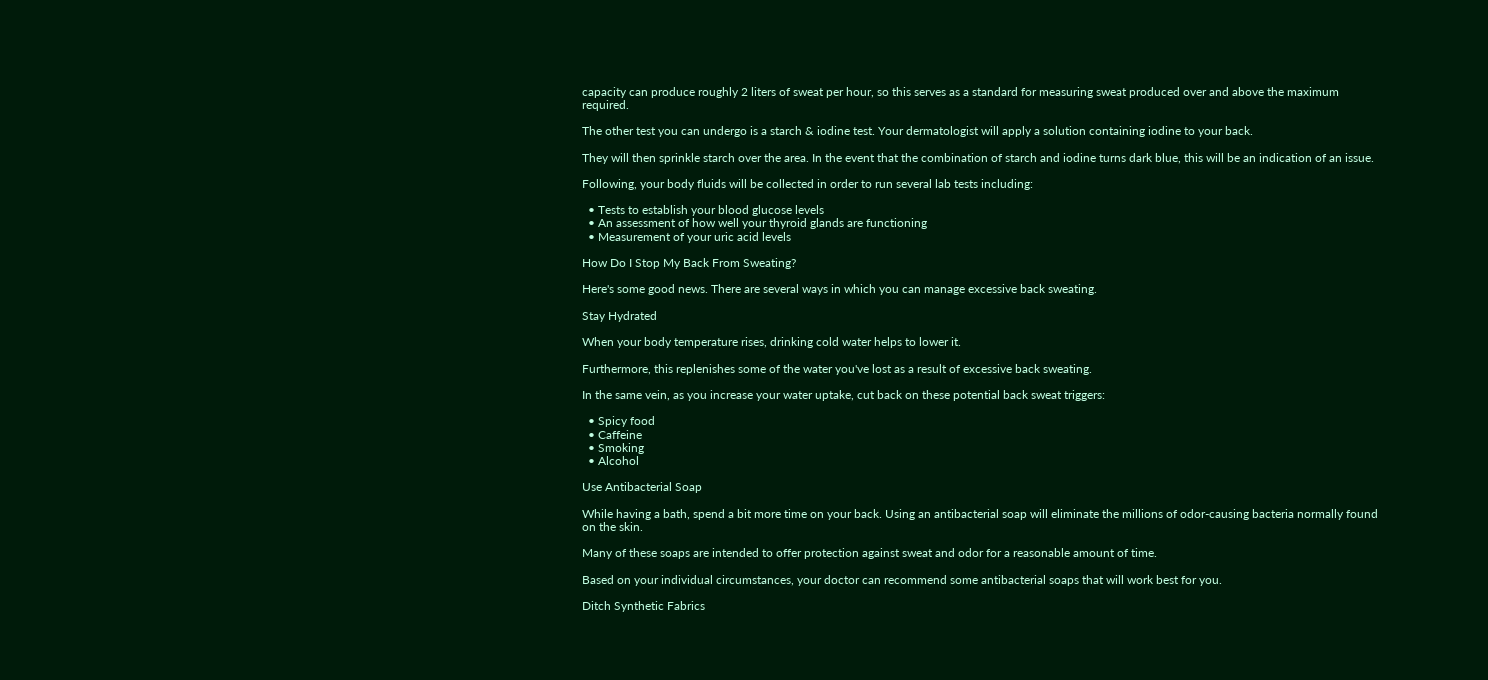capacity can produce roughly 2 liters of sweat per hour, so this serves as a standard for measuring sweat produced over and above the maximum required.

The other test you can undergo is a starch & iodine test. Your dermatologist will apply a solution containing iodine to your back.

They will then sprinkle starch over the area. In the event that the combination of starch and iodine turns dark blue, this will be an indication of an issue.

Following, your body fluids will be collected in order to run several lab tests including:

  • Tests to establish your blood glucose levels
  • An assessment of how well your thyroid glands are functioning
  • Measurement of your uric acid levels

How Do I Stop My Back From Sweating?

Here's some good news. There are several ways in which you can manage excessive back sweating.

Stay Hydrated

When your body temperature rises, drinking cold water helps to lower it.

Furthermore, this replenishes some of the water you've lost as a result of excessive back sweating.

In the same vein, as you increase your water uptake, cut back on these potential back sweat triggers:

  • Spicy food
  • Caffeine
  • Smoking
  • Alcohol

Use Antibacterial Soap

While having a bath, spend a bit more time on your back. Using an antibacterial soap will eliminate the millions of odor-causing bacteria normally found on the skin.

Many of these soaps are intended to offer protection against sweat and odor for a reasonable amount of time.

Based on your individual circumstances, your doctor can recommend some antibacterial soaps that will work best for you.

Ditch Synthetic Fabrics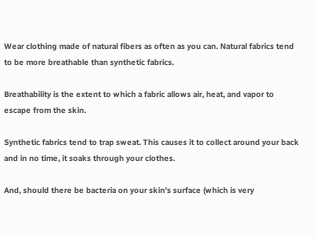Wear clothing made of natural fibers as often as you can. Natural fabrics tend to be more breathable than synthetic fabrics.

Breathability is the extent to which a fabric allows air, heat, and vapor to escape from the skin.

Synthetic fabrics tend to trap sweat. This causes it to collect around your back and in no time, it soaks through your clothes.

And, should there be bacteria on your skin's surface (which is very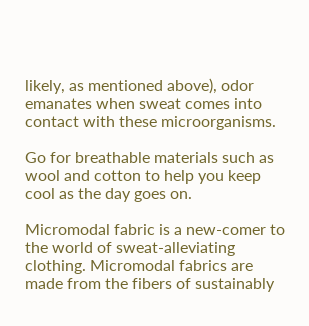likely, as mentioned above), odor emanates when sweat comes into contact with these microorganisms.

Go for breathable materials such as wool and cotton to help you keep cool as the day goes on.

Micromodal fabric is a new-comer to the world of sweat-alleviating clothing. Micromodal fabrics are made from the fibers of sustainably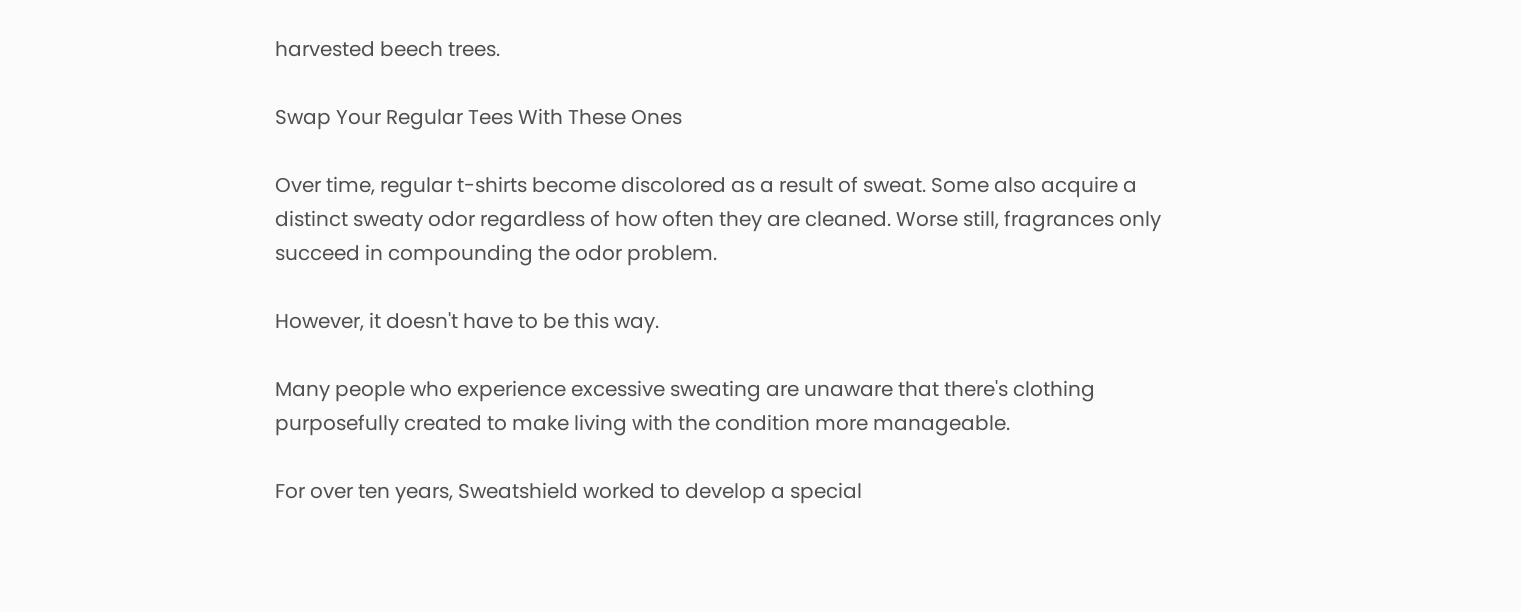harvested beech trees.

Swap Your Regular Tees With These Ones

Over time, regular t-shirts become discolored as a result of sweat. Some also acquire a distinct sweaty odor regardless of how often they are cleaned. Worse still, fragrances only succeed in compounding the odor problem.

However, it doesn't have to be this way.

Many people who experience excessive sweating are unaware that there's clothing purposefully created to make living with the condition more manageable.

For over ten years, Sweatshield worked to develop a special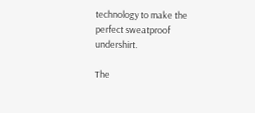technology to make the perfect sweatproof undershirt.

The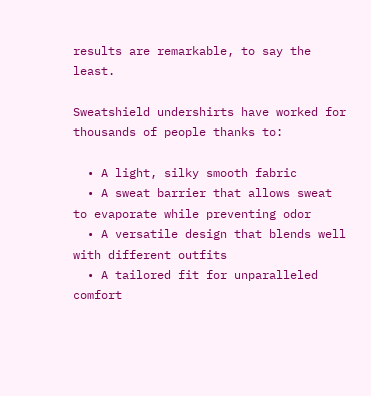results are remarkable, to say the least.

Sweatshield undershirts have worked for thousands of people thanks to:

  • A light, silky smooth fabric
  • A sweat barrier that allows sweat to evaporate while preventing odor
  • A versatile design that blends well with different outfits
  • A tailored fit for unparalleled comfort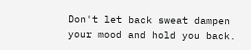Don't let back sweat dampen your mood and hold you back.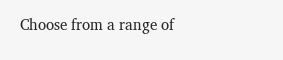Choose from a range of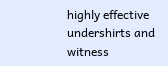highly effective undershirts and witness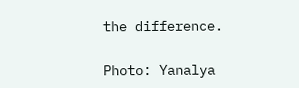the difference.

Photo: Yanalya